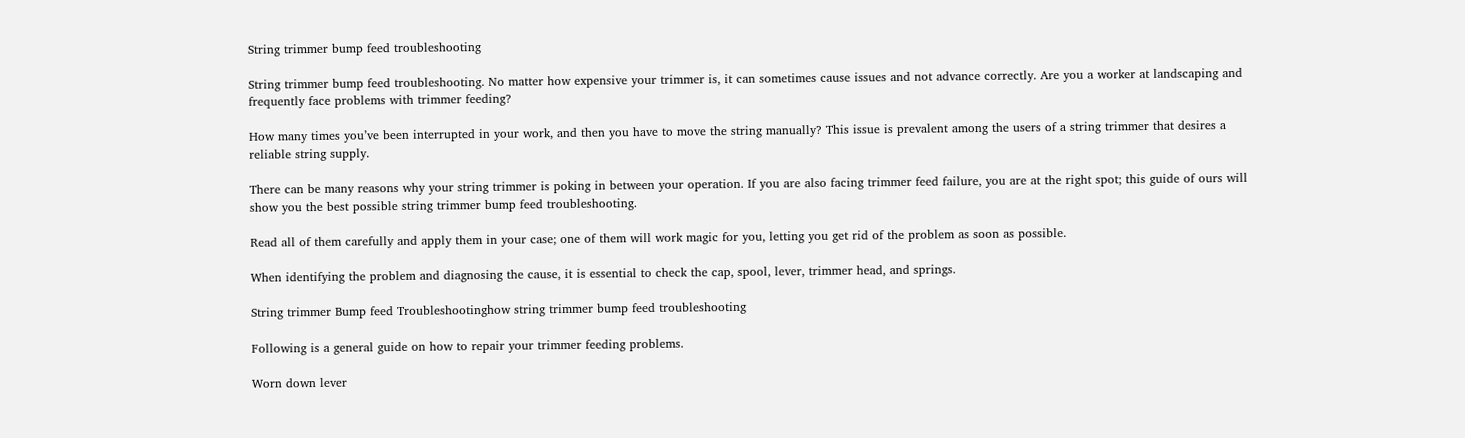String trimmer bump feed troubleshooting

String trimmer bump feed troubleshooting. No matter how expensive your trimmer is, it can sometimes cause issues and not advance correctly. Are you a worker at landscaping and frequently face problems with trimmer feeding?

How many times you’ve been interrupted in your work, and then you have to move the string manually? This issue is prevalent among the users of a string trimmer that desires a reliable string supply.

There can be many reasons why your string trimmer is poking in between your operation. If you are also facing trimmer feed failure, you are at the right spot; this guide of ours will show you the best possible string trimmer bump feed troubleshooting.

Read all of them carefully and apply them in your case; one of them will work magic for you, letting you get rid of the problem as soon as possible.

When identifying the problem and diagnosing the cause, it is essential to check the cap, spool, lever, trimmer head, and springs.

String trimmer Bump feed Troubleshootinghow string trimmer bump feed troubleshooting

Following is a general guide on how to repair your trimmer feeding problems.

Worn down lever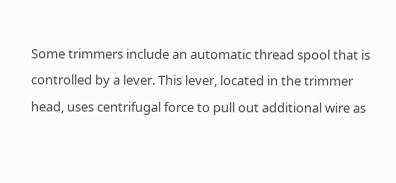Some trimmers include an automatic thread spool that is controlled by a lever. This lever, located in the trimmer head, uses centrifugal force to pull out additional wire as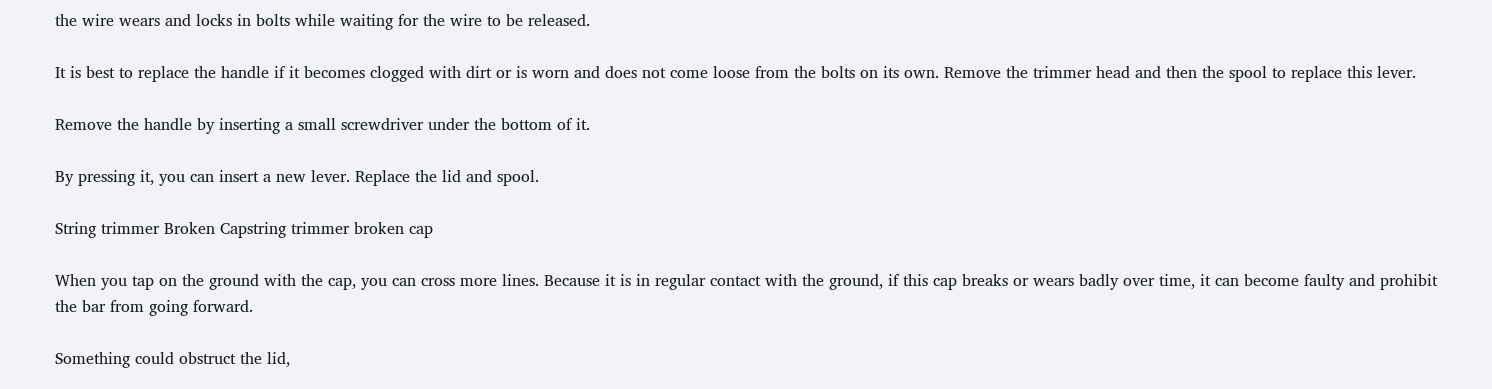the wire wears and locks in bolts while waiting for the wire to be released.

It is best to replace the handle if it becomes clogged with dirt or is worn and does not come loose from the bolts on its own. Remove the trimmer head and then the spool to replace this lever.

Remove the handle by inserting a small screwdriver under the bottom of it.

By pressing it, you can insert a new lever. Replace the lid and spool.

String trimmer Broken Capstring trimmer broken cap

When you tap on the ground with the cap, you can cross more lines. Because it is in regular contact with the ground, if this cap breaks or wears badly over time, it can become faulty and prohibit the bar from going forward.

Something could obstruct the lid,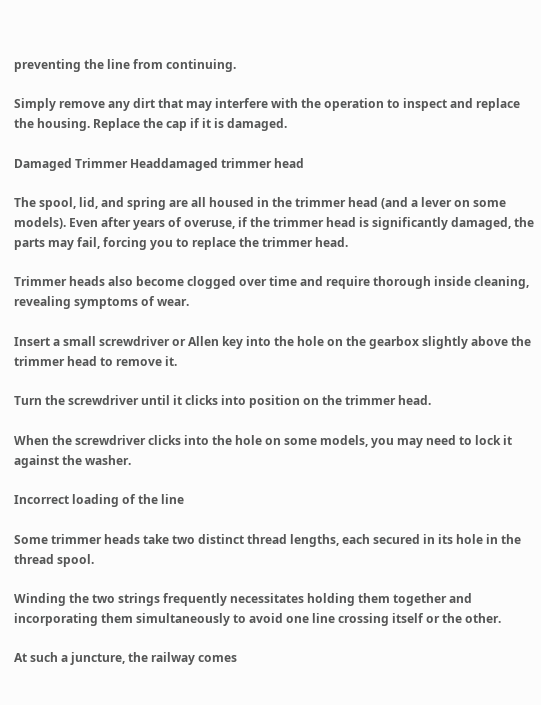preventing the line from continuing.

Simply remove any dirt that may interfere with the operation to inspect and replace the housing. Replace the cap if it is damaged.

Damaged Trimmer Headdamaged trimmer head

The spool, lid, and spring are all housed in the trimmer head (and a lever on some models). Even after years of overuse, if the trimmer head is significantly damaged, the parts may fail, forcing you to replace the trimmer head.

Trimmer heads also become clogged over time and require thorough inside cleaning, revealing symptoms of wear.

Insert a small screwdriver or Allen key into the hole on the gearbox slightly above the trimmer head to remove it.

Turn the screwdriver until it clicks into position on the trimmer head.

When the screwdriver clicks into the hole on some models, you may need to lock it against the washer.

Incorrect loading of the line

Some trimmer heads take two distinct thread lengths, each secured in its hole in the thread spool.

Winding the two strings frequently necessitates holding them together and incorporating them simultaneously to avoid one line crossing itself or the other.

At such a juncture, the railway comes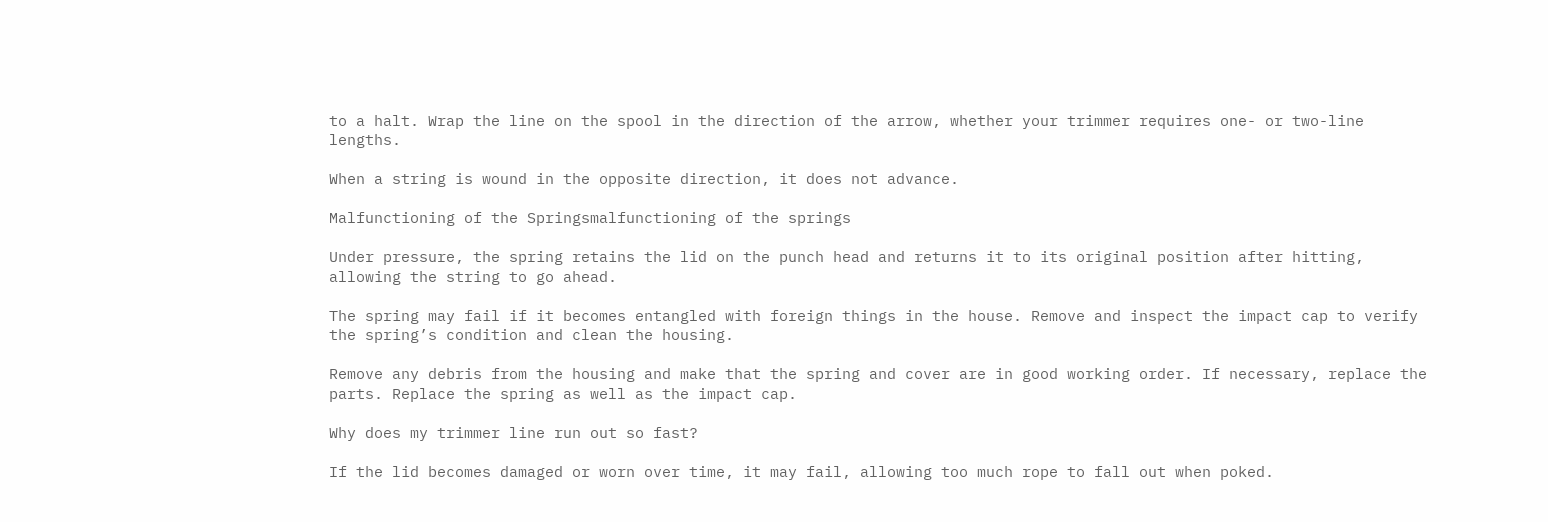to a halt. Wrap the line on the spool in the direction of the arrow, whether your trimmer requires one- or two-line lengths.

When a string is wound in the opposite direction, it does not advance.

Malfunctioning of the Springsmalfunctioning of the springs

Under pressure, the spring retains the lid on the punch head and returns it to its original position after hitting, allowing the string to go ahead.

The spring may fail if it becomes entangled with foreign things in the house. Remove and inspect the impact cap to verify the spring’s condition and clean the housing.

Remove any debris from the housing and make that the spring and cover are in good working order. If necessary, replace the parts. Replace the spring as well as the impact cap.

Why does my trimmer line run out so fast?

If the lid becomes damaged or worn over time, it may fail, allowing too much rope to fall out when poked.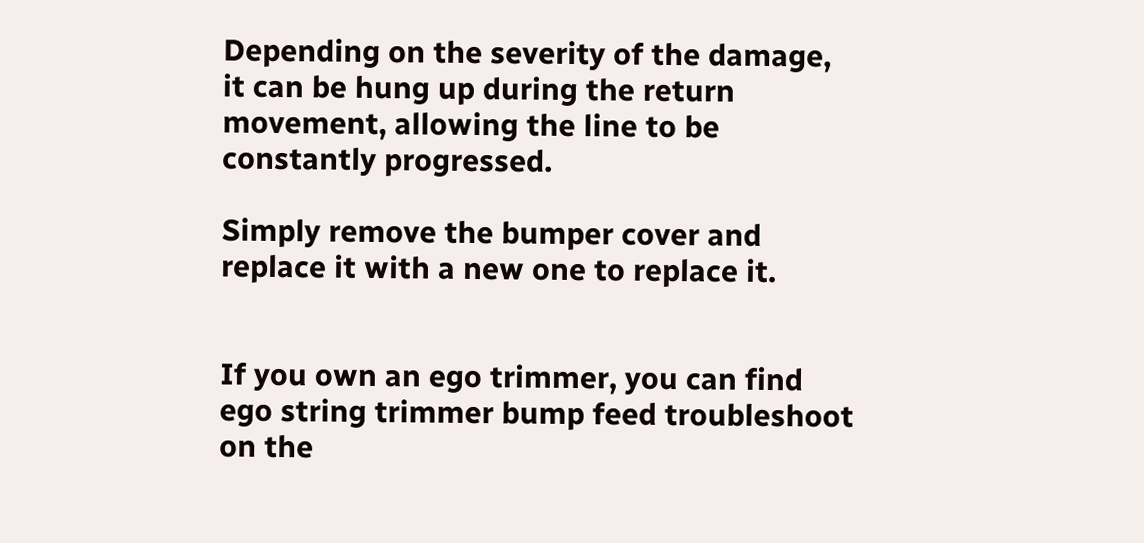Depending on the severity of the damage, it can be hung up during the return movement, allowing the line to be constantly progressed.

Simply remove the bumper cover and replace it with a new one to replace it.


If you own an ego trimmer, you can find ego string trimmer bump feed troubleshoot on the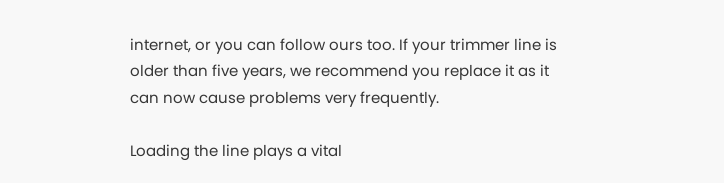internet, or you can follow ours too. If your trimmer line is older than five years, we recommend you replace it as it can now cause problems very frequently.

Loading the line plays a vital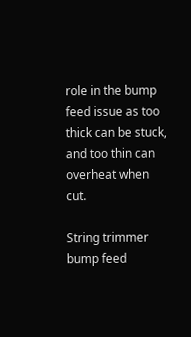role in the bump feed issue as too thick can be stuck, and too thin can overheat when cut.

String trimmer bump feed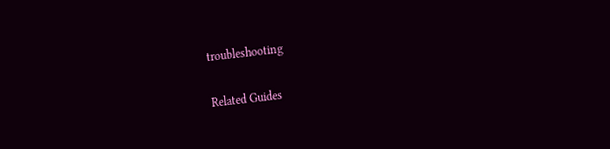troubleshooting

Related Guides